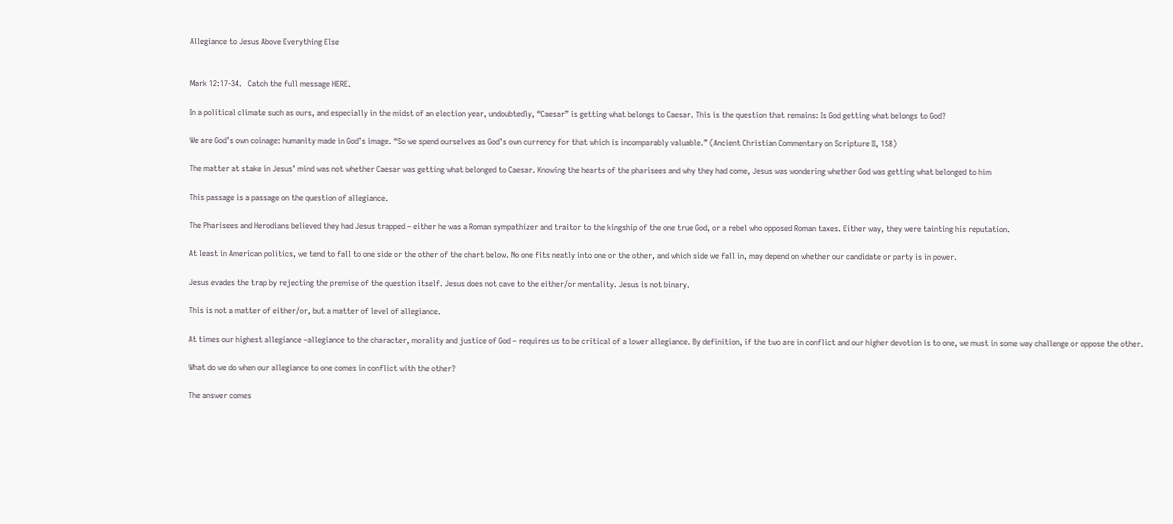Allegiance to Jesus Above Everything Else


Mark 12:17-34.   Catch the full message HERE.

In a political climate such as ours, and especially in the midst of an election year, undoubtedly, “Caesar” is getting what belongs to Caesar. This is the question that remains: Is God getting what belongs to God?

We are God’s own coinage: humanity made in God’s image. “So we spend ourselves as God’s own currency for that which is incomparably valuable.” (Ancient Christian Commentary on Scripture II, 158)

The matter at stake in Jesus’ mind was not whether Caesar was getting what belonged to Caesar. Knowing the hearts of the pharisees and why they had come, Jesus was wondering whether God was getting what belonged to him

This passage is a passage on the question of allegiance.

The Pharisees and Herodians believed they had Jesus trapped – either he was a Roman sympathizer and traitor to the kingship of the one true God, or a rebel who opposed Roman taxes. Either way, they were tainting his reputation.

At least in American politics, we tend to fall to one side or the other of the chart below. No one fits neatly into one or the other, and which side we fall in, may depend on whether our candidate or party is in power.

Jesus evades the trap by rejecting the premise of the question itself. Jesus does not cave to the either/or mentality. Jesus is not binary.

This is not a matter of either/or, but a matter of level of allegiance.

At times our highest allegiance –allegiance to the character, morality and justice of God – requires us to be critical of a lower allegiance. By definition, if the two are in conflict and our higher devotion is to one, we must in some way challenge or oppose the other.

What do we do when our allegiance to one comes in conflict with the other?

The answer comes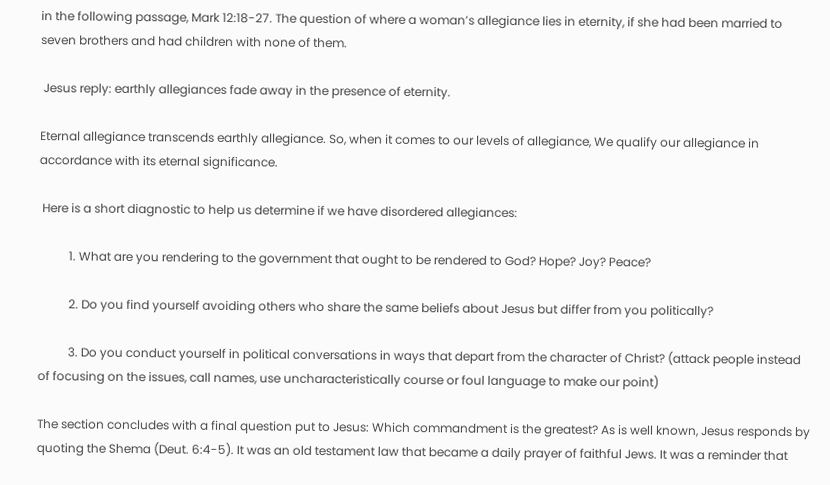in the following passage, Mark 12:18-27. The question of where a woman’s allegiance lies in eternity, if she had been married to seven brothers and had children with none of them.

 Jesus reply: earthly allegiances fade away in the presence of eternity.

Eternal allegiance transcends earthly allegiance. So, when it comes to our levels of allegiance, We qualify our allegiance in accordance with its eternal significance.

 Here is a short diagnostic to help us determine if we have disordered allegiances:

          1. What are you rendering to the government that ought to be rendered to God? Hope? Joy? Peace?

          2. Do you find yourself avoiding others who share the same beliefs about Jesus but differ from you politically?

          3. Do you conduct yourself in political conversations in ways that depart from the character of Christ? (attack people instead of focusing on the issues, call names, use uncharacteristically course or foul language to make our point)

The section concludes with a final question put to Jesus: Which commandment is the greatest? As is well known, Jesus responds by quoting the Shema (Deut. 6:4-5). It was an old testament law that became a daily prayer of faithful Jews. It was a reminder that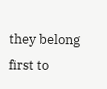they belong first to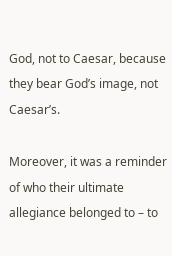God, not to Caesar, because they bear God’s image, not Caesar’s.

Moreover, it was a reminder of who their ultimate allegiance belonged to – to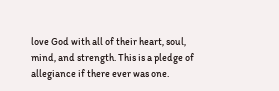love God with all of their heart, soul, mind, and strength. This is a pledge of allegiance if there ever was one.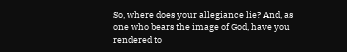So, where does your allegiance lie? And, as one who bears the image of God, have you rendered to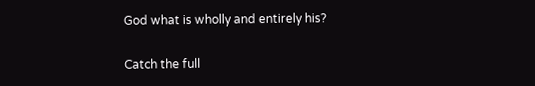God what is wholly and entirely his?

Catch the full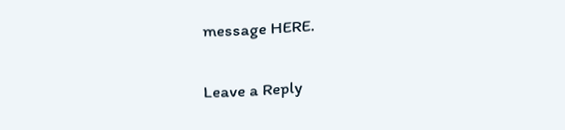message HERE.


Leave a Reply